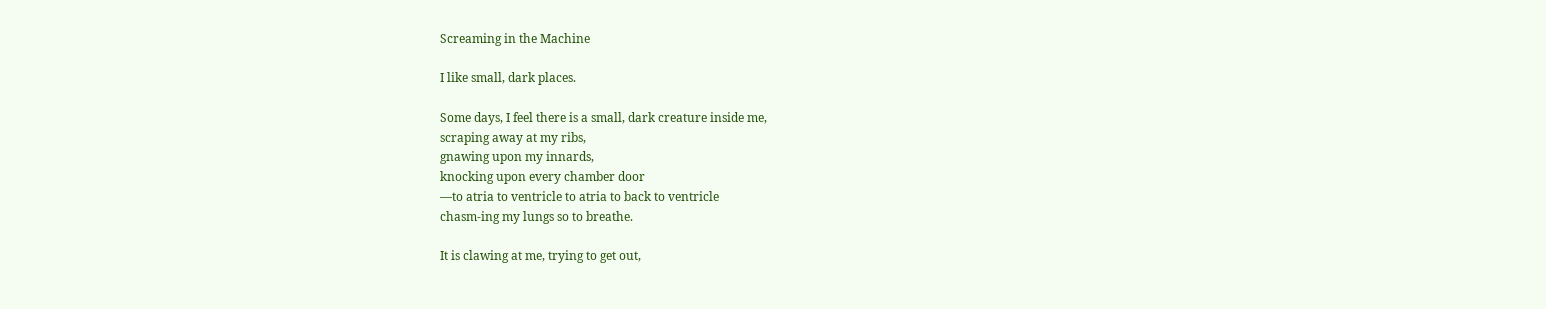Screaming in the Machine

I like small, dark places.

Some days, I feel there is a small, dark creature inside me,
scraping away at my ribs,
gnawing upon my innards,
knocking upon every chamber door
—to atria to ventricle to atria to back to ventricle
chasm-ing my lungs so to breathe.

It is clawing at me, trying to get out,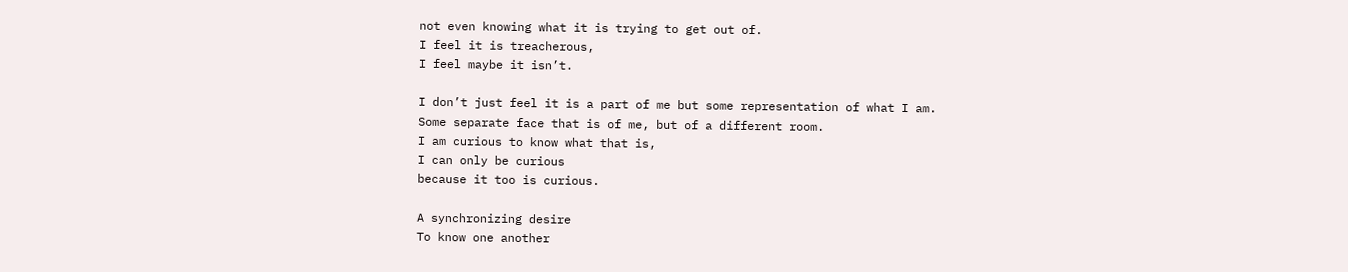not even knowing what it is trying to get out of.
I feel it is treacherous,
I feel maybe it isn’t.

I don’t just feel it is a part of me but some representation of what I am.
Some separate face that is of me, but of a different room.
I am curious to know what that is,
I can only be curious
because it too is curious.

A synchronizing desire
To know one another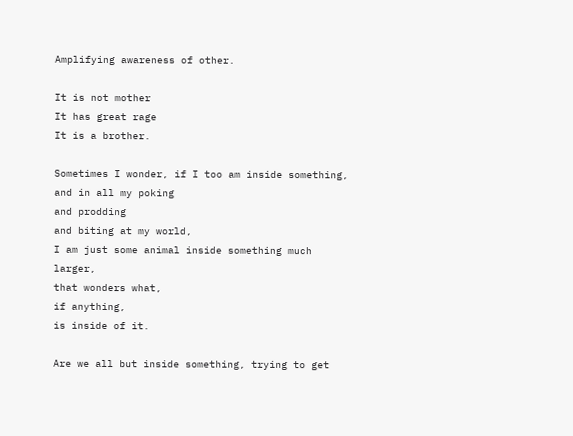Amplifying awareness of other.

It is not mother
It has great rage
It is a brother.

Sometimes I wonder, if I too am inside something,
and in all my poking
and prodding
and biting at my world,
I am just some animal inside something much larger,
that wonders what,
if anything,
is inside of it.

Are we all but inside something, trying to get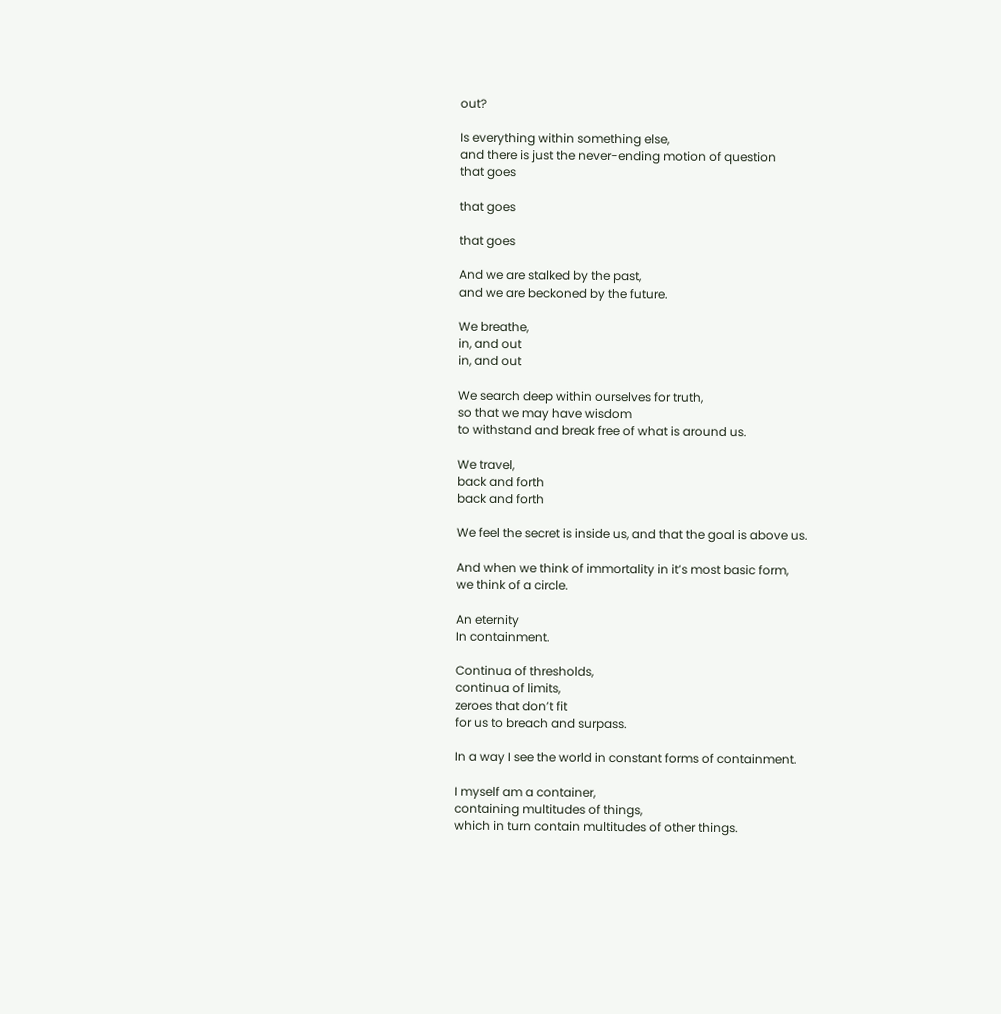out?

Is everything within something else,
and there is just the never-ending motion of question
that goes

that goes

that goes

And we are stalked by the past,
and we are beckoned by the future.

We breathe,
in, and out
in, and out

We search deep within ourselves for truth,
so that we may have wisdom
to withstand and break free of what is around us.

We travel,
back and forth
back and forth

We feel the secret is inside us, and that the goal is above us.

And when we think of immortality in it’s most basic form,
we think of a circle.

An eternity
In containment.

Continua of thresholds,
continua of limits,
zeroes that don’t fit
for us to breach and surpass.

In a way I see the world in constant forms of containment.

I myself am a container,
containing multitudes of things,
which in turn contain multitudes of other things.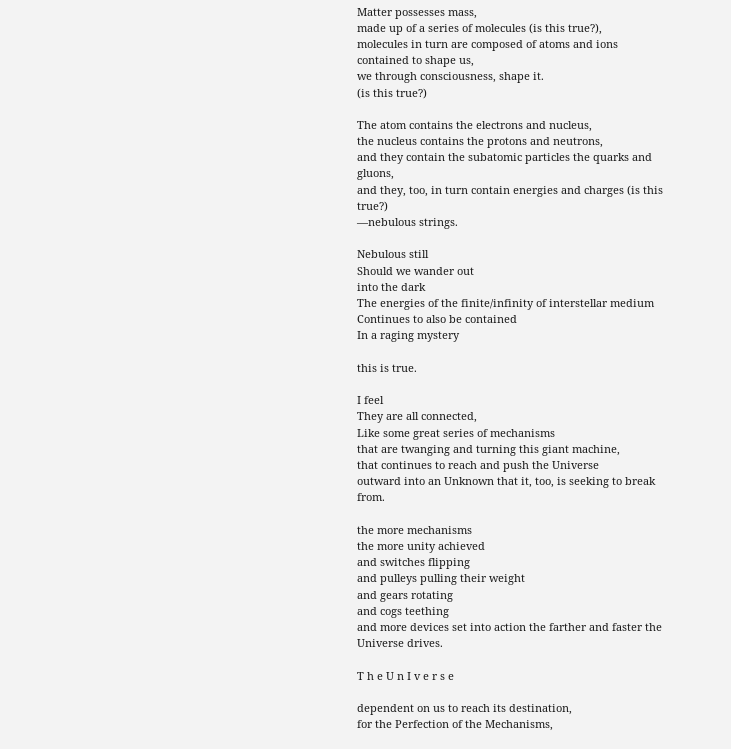Matter possesses mass,
made up of a series of molecules (is this true?),
molecules in turn are composed of atoms and ions
contained to shape us,
we through consciousness, shape it.
(is this true?)

The atom contains the electrons and nucleus,
the nucleus contains the protons and neutrons,
and they contain the subatomic particles the quarks and gluons,
and they, too, in turn contain energies and charges (is this true?)
—nebulous strings.

Nebulous still
Should we wander out
into the dark
The energies of the finite/infinity of interstellar medium
Continues to also be contained
In a raging mystery

this is true.

I feel
They are all connected,
Like some great series of mechanisms
that are twanging and turning this giant machine,
that continues to reach and push the Universe
outward into an Unknown that it, too, is seeking to break from.

the more mechanisms
the more unity achieved
and switches flipping
and pulleys pulling their weight
and gears rotating
and cogs teething
and more devices set into action the farther and faster the Universe drives.

T h e U n I v e r s e

dependent on us to reach its destination,
for the Perfection of the Mechanisms,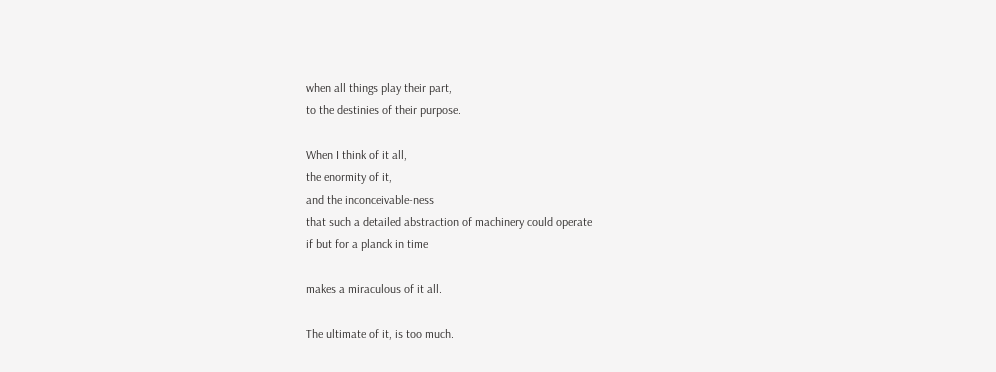when all things play their part,
to the destinies of their purpose.

When I think of it all,
the enormity of it,
and the inconceivable-ness
that such a detailed abstraction of machinery could operate
if but for a planck in time

makes a miraculous of it all.

The ultimate of it, is too much.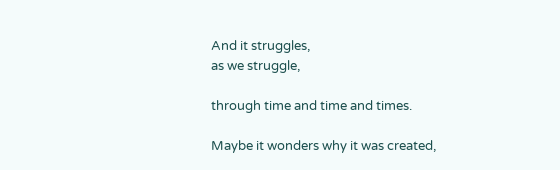And it struggles,
as we struggle,

through time and time and times.

Maybe it wonders why it was created,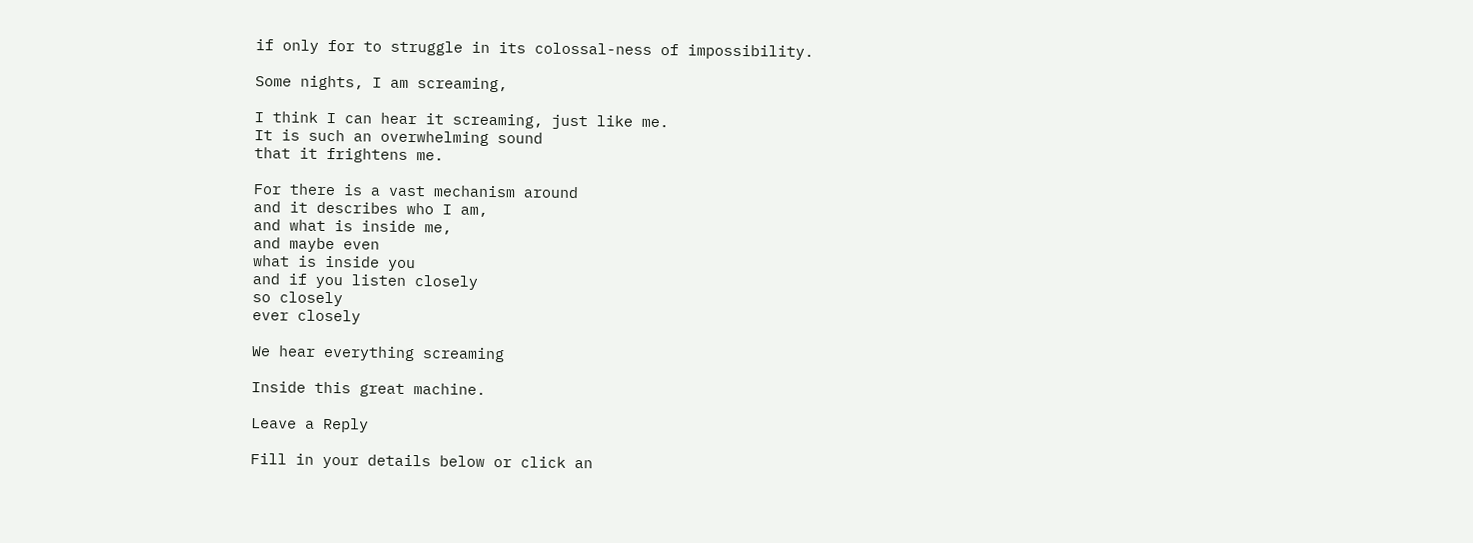if only for to struggle in its colossal-ness of impossibility.

Some nights, I am screaming,

I think I can hear it screaming, just like me.
It is such an overwhelming sound
that it frightens me.

For there is a vast mechanism around
and it describes who I am,
and what is inside me,
and maybe even
what is inside you
and if you listen closely
so closely
ever closely

We hear everything screaming

Inside this great machine.

Leave a Reply

Fill in your details below or click an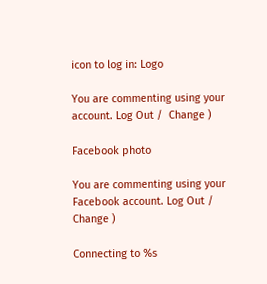icon to log in: Logo

You are commenting using your account. Log Out /  Change )

Facebook photo

You are commenting using your Facebook account. Log Out /  Change )

Connecting to %s